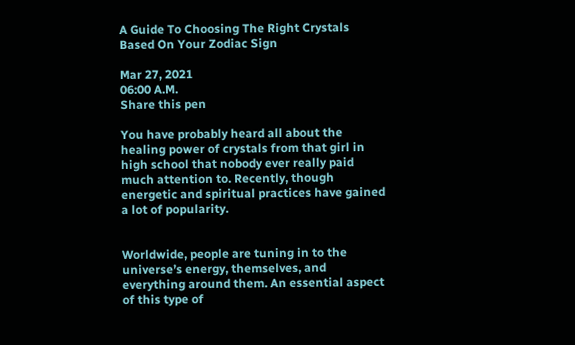A Guide To Choosing The Right Crystals Based On Your Zodiac Sign

Mar 27, 2021
06:00 A.M.
Share this pen

You have probably heard all about the healing power of crystals from that girl in high school that nobody ever really paid much attention to. Recently, though energetic and spiritual practices have gained a lot of popularity.


Worldwide, people are tuning in to the universe’s energy, themselves, and everything around them. An essential aspect of this type of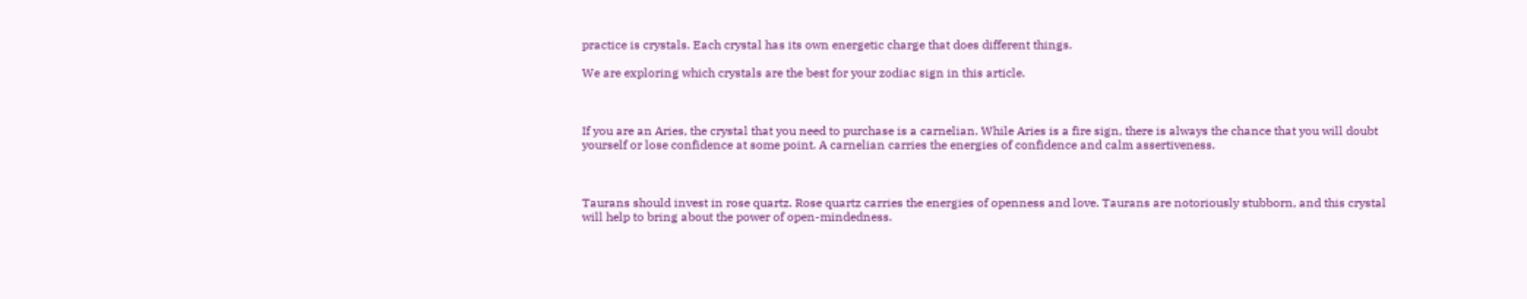practice is crystals. Each crystal has its own energetic charge that does different things.

We are exploring which crystals are the best for your zodiac sign in this article.



If you are an Aries, the crystal that you need to purchase is a carnelian. While Aries is a fire sign, there is always the chance that you will doubt yourself or lose confidence at some point. A carnelian carries the energies of confidence and calm assertiveness.



Taurans should invest in rose quartz. Rose quartz carries the energies of openness and love. Taurans are notoriously stubborn, and this crystal will help to bring about the power of open-mindedness.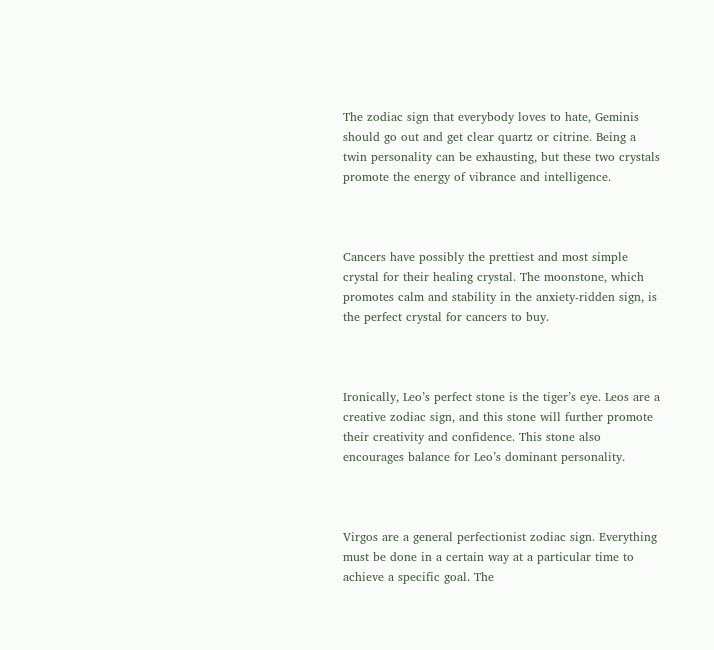The zodiac sign that everybody loves to hate, Geminis should go out and get clear quartz or citrine. Being a twin personality can be exhausting, but these two crystals promote the energy of vibrance and intelligence.



Cancers have possibly the prettiest and most simple crystal for their healing crystal. The moonstone, which promotes calm and stability in the anxiety-ridden sign, is the perfect crystal for cancers to buy.



Ironically, Leo’s perfect stone is the tiger’s eye. Leos are a creative zodiac sign, and this stone will further promote their creativity and confidence. This stone also encourages balance for Leo’s dominant personality.



Virgos are a general perfectionist zodiac sign. Everything must be done in a certain way at a particular time to achieve a specific goal. The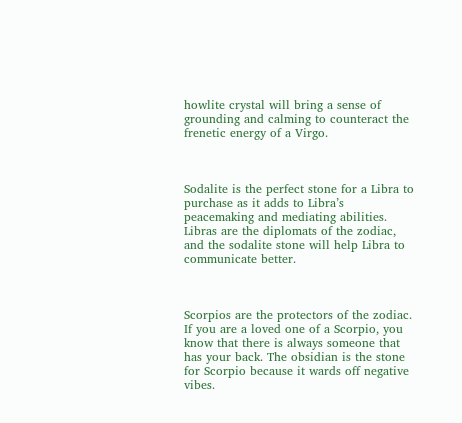howlite crystal will bring a sense of grounding and calming to counteract the frenetic energy of a Virgo.



Sodalite is the perfect stone for a Libra to purchase as it adds to Libra’s peacemaking and mediating abilities. Libras are the diplomats of the zodiac, and the sodalite stone will help Libra to communicate better.



Scorpios are the protectors of the zodiac. If you are a loved one of a Scorpio, you know that there is always someone that has your back. The obsidian is the stone for Scorpio because it wards off negative vibes.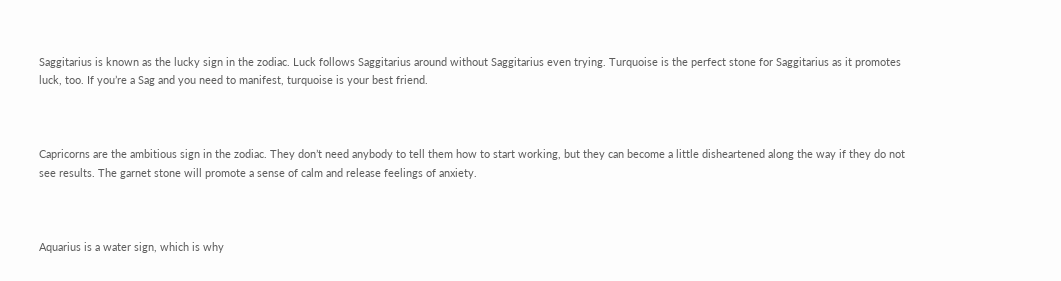Saggitarius is known as the lucky sign in the zodiac. Luck follows Saggitarius around without Saggitarius even trying. Turquoise is the perfect stone for Saggitarius as it promotes luck, too. If you’re a Sag and you need to manifest, turquoise is your best friend.



Capricorns are the ambitious sign in the zodiac. They don’t need anybody to tell them how to start working, but they can become a little disheartened along the way if they do not see results. The garnet stone will promote a sense of calm and release feelings of anxiety.



Aquarius is a water sign, which is why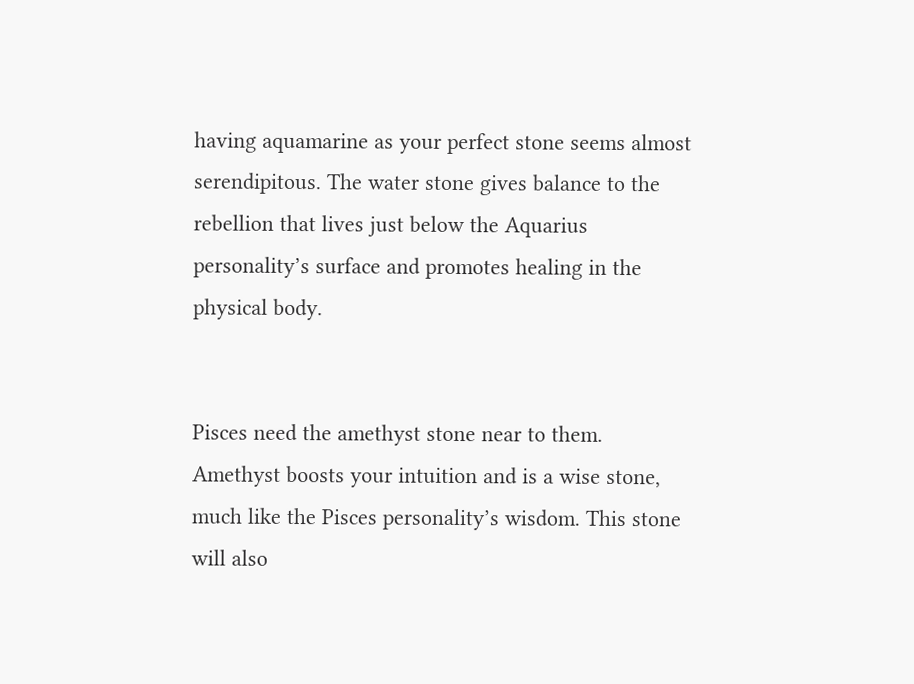having aquamarine as your perfect stone seems almost serendipitous. The water stone gives balance to the rebellion that lives just below the Aquarius personality’s surface and promotes healing in the physical body.


Pisces need the amethyst stone near to them. Amethyst boosts your intuition and is a wise stone, much like the Pisces personality’s wisdom. This stone will also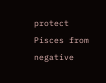protect Pisces from negative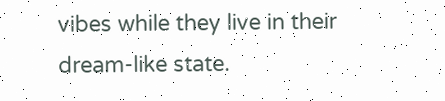vibes while they live in their dream-like state.